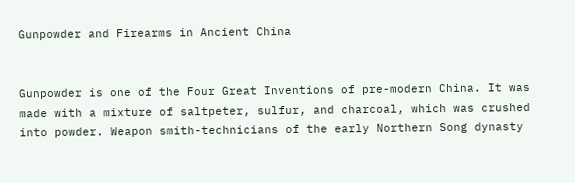Gunpowder and Firearms in Ancient China


Gunpowder is one of the Four Great Inventions of pre-modern China. It was made with a mixture of saltpeter, sulfur, and charcoal, which was crushed into powder. Weapon smith-technicians of the early Northern Song dynasty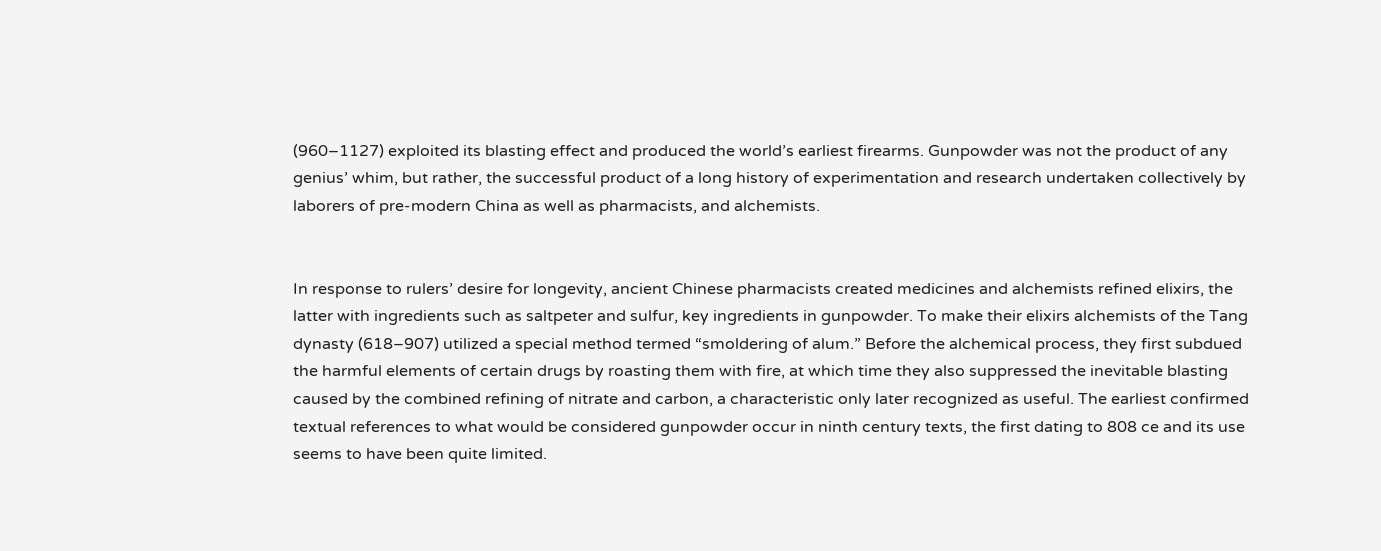(960–1127) exploited its blasting effect and produced the world’s earliest firearms. Gunpowder was not the product of any genius’ whim, but rather, the successful product of a long history of experimentation and research undertaken collectively by laborers of pre-modern China as well as pharmacists, and alchemists.


In response to rulers’ desire for longevity, ancient Chinese pharmacists created medicines and alchemists refined elixirs, the latter with ingredients such as saltpeter and sulfur, key ingredients in gunpowder. To make their elixirs alchemists of the Tang dynasty (618–907) utilized a special method termed “smoldering of alum.” Before the alchemical process, they first subdued the harmful elements of certain drugs by roasting them with fire, at which time they also suppressed the inevitable blasting caused by the combined refining of nitrate and carbon, a characteristic only later recognized as useful. The earliest confirmed textual references to what would be considered gunpowder occur in ninth century texts, the first dating to 808 ce and its use seems to have been quite limited.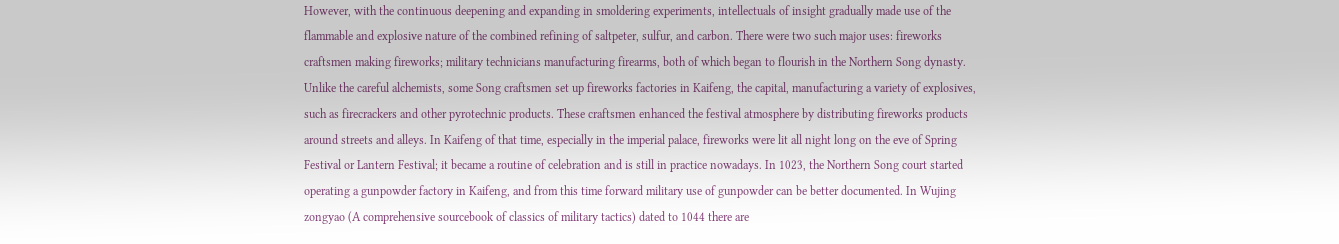However, with the continuous deepening and expanding in smoldering experiments, intellectuals of insight gradually made use of the flammable and explosive nature of the combined refining of saltpeter, sulfur, and carbon. There were two such major uses: fireworks craftsmen making fireworks; military technicians manufacturing firearms, both of which began to flourish in the Northern Song dynasty. Unlike the careful alchemists, some Song craftsmen set up fireworks factories in Kaifeng, the capital, manufacturing a variety of explosives, such as firecrackers and other pyrotechnic products. These craftsmen enhanced the festival atmosphere by distributing fireworks products around streets and alleys. In Kaifeng of that time, especially in the imperial palace, fireworks were lit all night long on the eve of Spring Festival or Lantern Festival; it became a routine of celebration and is still in practice nowadays. In 1023, the Northern Song court started operating a gunpowder factory in Kaifeng, and from this time forward military use of gunpowder can be better documented. In Wujing zongyao (A comprehensive sourcebook of classics of military tactics) dated to 1044 there are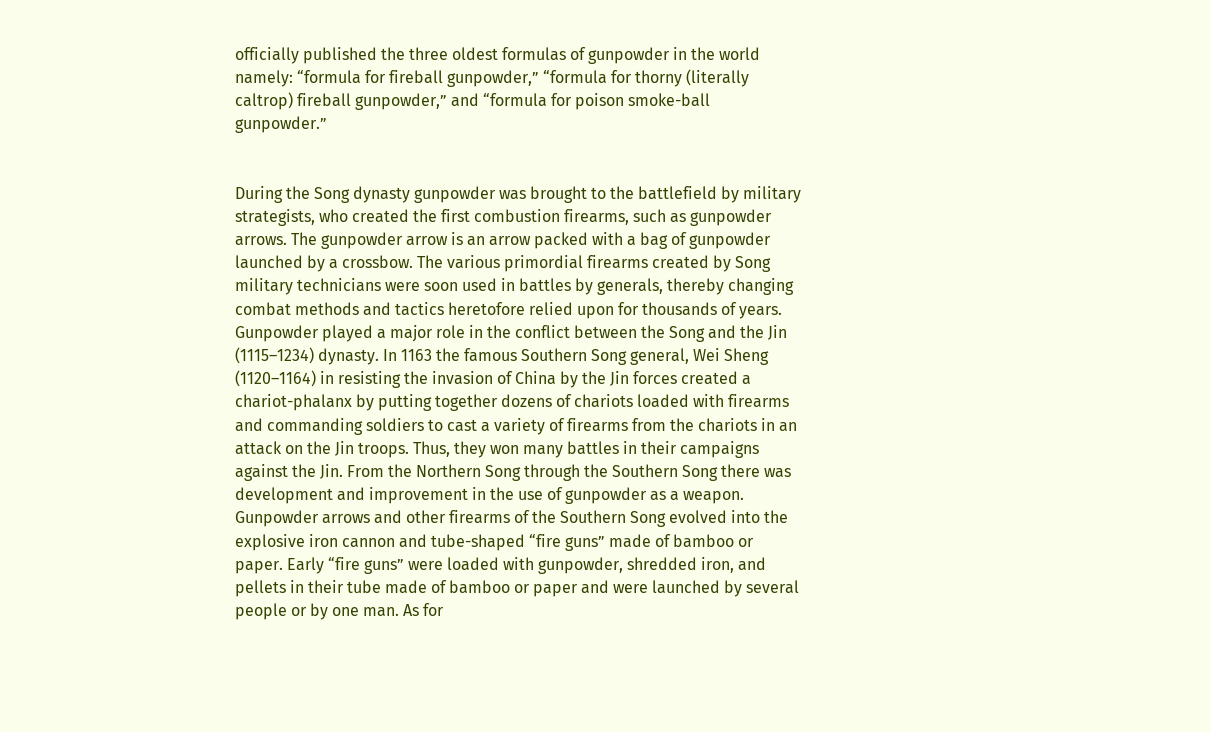officially published the three oldest formulas of gunpowder in the world namely: “formula for fireball gunpowder,” “formula for thorny (literally caltrop) fireball gunpowder,” and “formula for poison smoke-ball gunpowder.”


During the Song dynasty gunpowder was brought to the battlefield by military strategists, who created the first combustion firearms, such as gunpowder arrows. The gunpowder arrow is an arrow packed with a bag of gunpowder launched by a crossbow. The various primordial firearms created by Song military technicians were soon used in battles by generals, thereby changing combat methods and tactics heretofore relied upon for thousands of years. Gunpowder played a major role in the conflict between the Song and the Jin (1115–1234) dynasty. In 1163 the famous Southern Song general, Wei Sheng (1120–1164) in resisting the invasion of China by the Jin forces created a chariot-phalanx by putting together dozens of chariots loaded with firearms and commanding soldiers to cast a variety of firearms from the chariots in an attack on the Jin troops. Thus, they won many battles in their campaigns against the Jin. From the Northern Song through the Southern Song there was development and improvement in the use of gunpowder as a weapon. Gunpowder arrows and other firearms of the Southern Song evolved into the explosive iron cannon and tube-shaped “fire guns” made of bamboo or paper. Early “fire guns” were loaded with gunpowder, shredded iron, and pellets in their tube made of bamboo or paper and were launched by several people or by one man. As for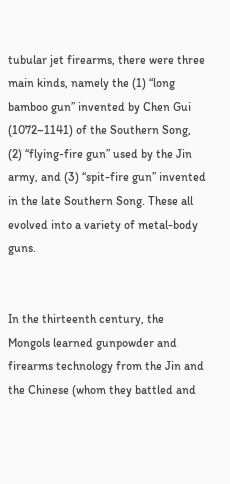tubular jet firearms, there were three main kinds, namely the (1) “long bamboo gun” invented by Chen Gui (1072–1141) of the Southern Song, (2) “flying-fire gun” used by the Jin army, and (3) “spit-fire gun” invented in the late Southern Song. These all evolved into a variety of metal-body guns.


In the thirteenth century, the Mongols learned gunpowder and firearms technology from the Jin and the Chinese (whom they battled and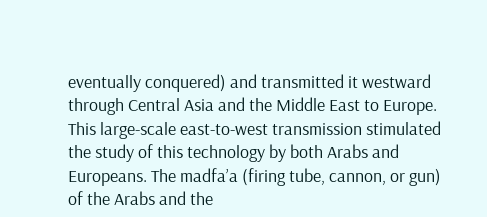eventually conquered) and transmitted it westward through Central Asia and the Middle East to Europe. This large-scale east-to-west transmission stimulated the study of this technology by both Arabs and Europeans. The madfa’a (firing tube, cannon, or gun) of the Arabs and the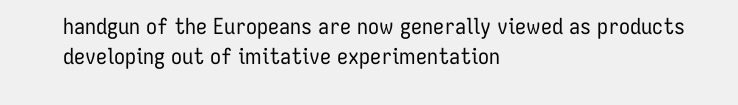handgun of the Europeans are now generally viewed as products developing out of imitative experimentation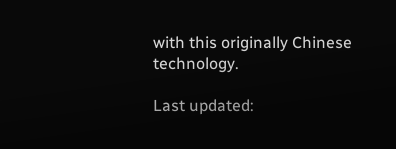with this originally Chinese technology.

Last updated: